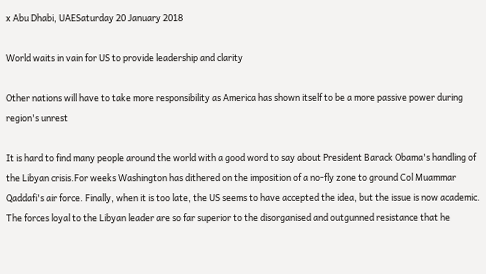x Abu Dhabi, UAESaturday 20 January 2018

World waits in vain for US to provide leadership and clarity

Other nations will have to take more responsibility as America has shown itself to be a more passive power during region's unrest

It is hard to find many people around the world with a good word to say about President Barack Obama's handling of the Libyan crisis.For weeks Washington has dithered on the imposition of a no-fly zone to ground Col Muammar Qaddafi's air force. Finally, when it is too late, the US seems to have accepted the idea, but the issue is now academic. The forces loyal to the Libyan leader are so far superior to the disorganised and outgunned resistance that he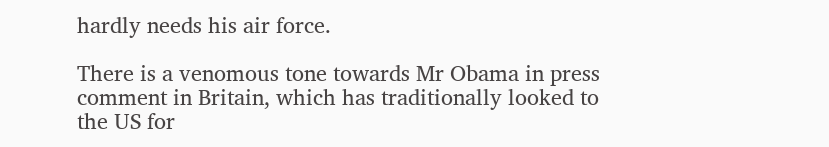hardly needs his air force.

There is a venomous tone towards Mr Obama in press comment in Britain, which has traditionally looked to the US for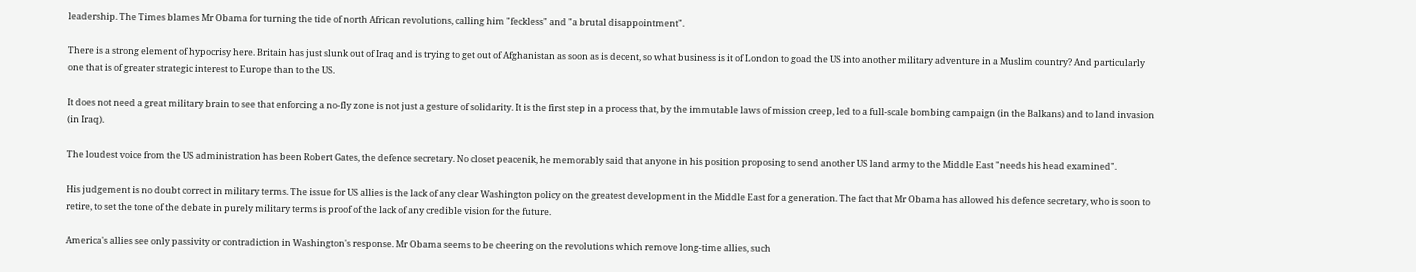leadership. The Times blames Mr Obama for turning the tide of north African revolutions, calling him "feckless" and "a brutal disappointment".

There is a strong element of hypocrisy here. Britain has just slunk out of Iraq and is trying to get out of Afghanistan as soon as is decent, so what business is it of London to goad the US into another military adventure in a Muslim country? And particularly one that is of greater strategic interest to Europe than to the US.

It does not need a great military brain to see that enforcing a no-fly zone is not just a gesture of solidarity. It is the first step in a process that, by the immutable laws of mission creep, led to a full-scale bombing campaign (in the Balkans) and to land invasion (in Iraq).

The loudest voice from the US administration has been Robert Gates, the defence secretary. No closet peacenik, he memorably said that anyone in his position proposing to send another US land army to the Middle East "needs his head examined".

His judgement is no doubt correct in military terms. The issue for US allies is the lack of any clear Washington policy on the greatest development in the Middle East for a generation. The fact that Mr Obama has allowed his defence secretary, who is soon to retire, to set the tone of the debate in purely military terms is proof of the lack of any credible vision for the future.

America's allies see only passivity or contradiction in Washington's response. Mr Obama seems to be cheering on the revolutions which remove long-time allies, such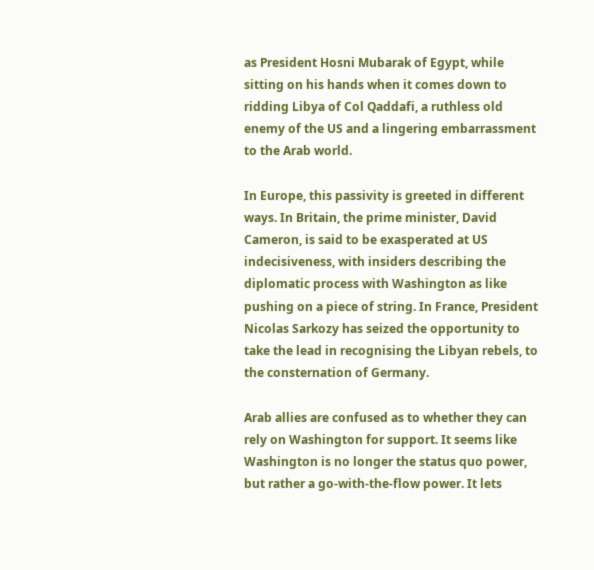as President Hosni Mubarak of Egypt, while sitting on his hands when it comes down to ridding Libya of Col Qaddafi, a ruthless old enemy of the US and a lingering embarrassment to the Arab world.

In Europe, this passivity is greeted in different ways. In Britain, the prime minister, David Cameron, is said to be exasperated at US indecisiveness, with insiders describing the diplomatic process with Washington as like pushing on a piece of string. In France, President Nicolas Sarkozy has seized the opportunity to take the lead in recognising the Libyan rebels, to the consternation of Germany.

Arab allies are confused as to whether they can rely on Washington for support. It seems like Washington is no longer the status quo power, but rather a go-with-the-flow power. It lets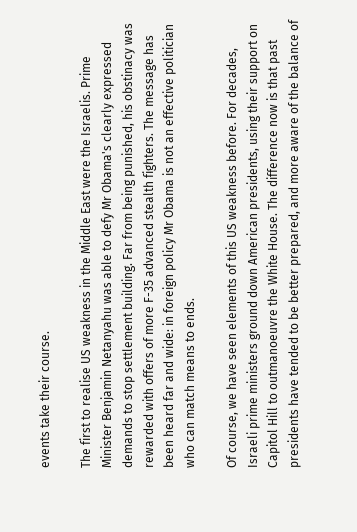events take their course.

The first to realise US weakness in the Middle East were the Israelis. Prime Minister Benjamin Netanyahu was able to defy Mr Obama's clearly expressed demands to stop settlement building. Far from being punished, his obstinacy was rewarded with offers of more F-35 advanced stealth fighters. The message has been heard far and wide: in foreign policy Mr Obama is not an effective politician who can match means to ends.

Of course, we have seen elements of this US weakness before. For decades, Israeli prime ministers ground down American presidents, using their support on Capitol Hill to outmanoeuvre the White House. The difference now is that past presidents have tended to be better prepared, and more aware of the balance of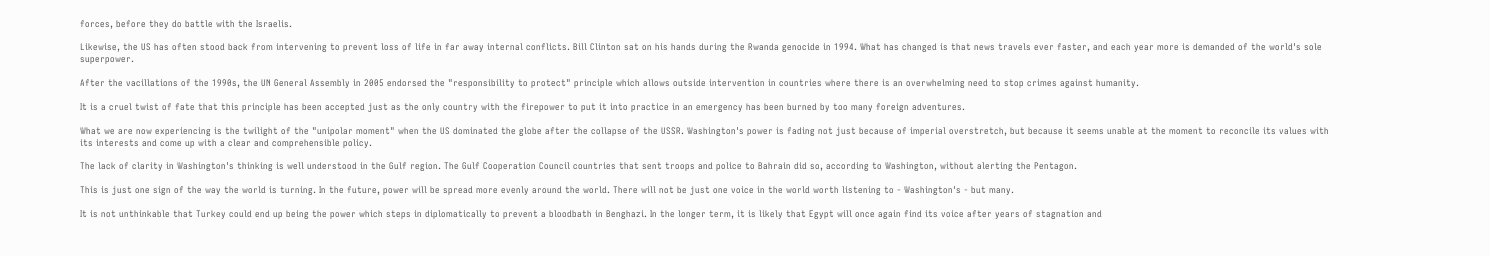forces, before they do battle with the Israelis.

Likewise, the US has often stood back from intervening to prevent loss of life in far away internal conflicts. Bill Clinton sat on his hands during the Rwanda genocide in 1994. What has changed is that news travels ever faster, and each year more is demanded of the world's sole superpower.

After the vacillations of the 1990s, the UN General Assembly in 2005 endorsed the "responsibility to protect" principle which allows outside intervention in countries where there is an overwhelming need to stop crimes against humanity.

It is a cruel twist of fate that this principle has been accepted just as the only country with the firepower to put it into practice in an emergency has been burned by too many foreign adventures.

What we are now experiencing is the twilight of the "unipolar moment" when the US dominated the globe after the collapse of the USSR. Washington's power is fading not just because of imperial overstretch, but because it seems unable at the moment to reconcile its values with its interests and come up with a clear and comprehensible policy.

The lack of clarity in Washington's thinking is well understood in the Gulf region. The Gulf Cooperation Council countries that sent troops and police to Bahrain did so, according to Washington, without alerting the Pentagon.

This is just one sign of the way the world is turning. In the future, power will be spread more evenly around the world. There will not be just one voice in the world worth listening to - Washington's - but many.

It is not unthinkable that Turkey could end up being the power which steps in diplomatically to prevent a bloodbath in Benghazi. In the longer term, it is likely that Egypt will once again find its voice after years of stagnation and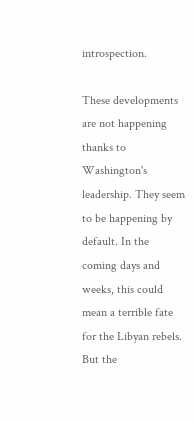introspection.

These developments are not happening thanks to Washington's leadership. They seem to be happening by default. In the coming days and weeks, this could mean a terrible fate for the Libyan rebels. But the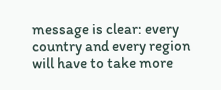message is clear: every country and every region will have to take more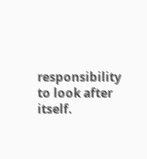responsibility to look after itself.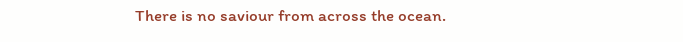There is no saviour from across the ocean.